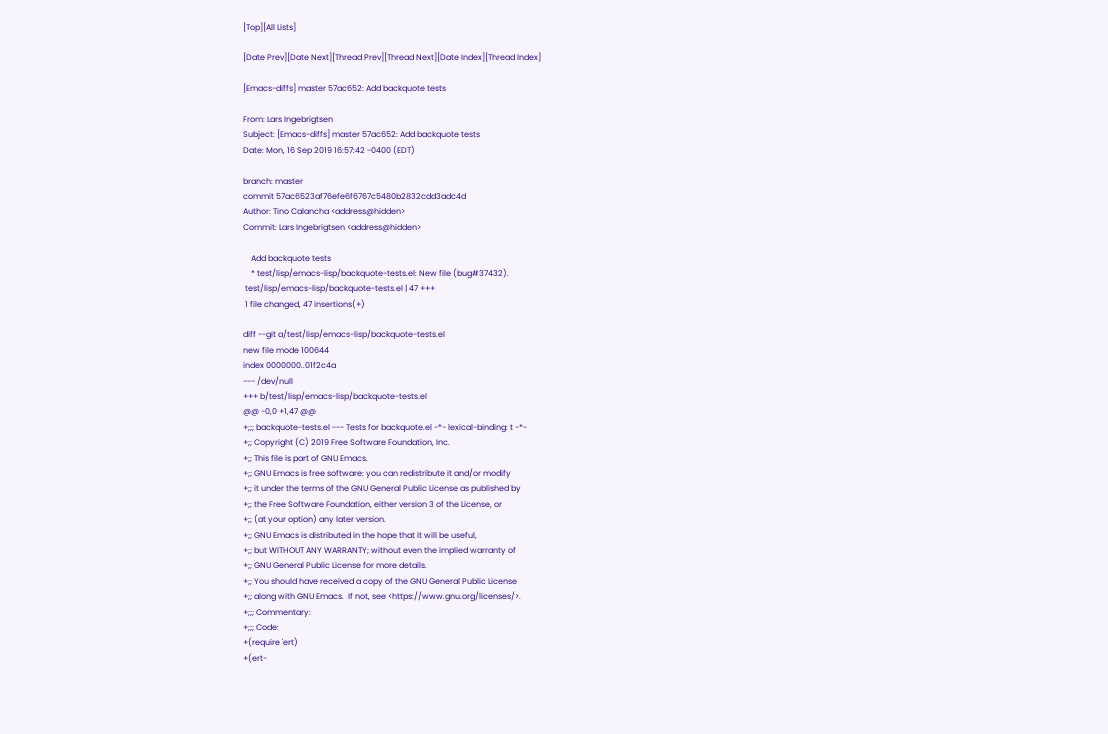[Top][All Lists]

[Date Prev][Date Next][Thread Prev][Thread Next][Date Index][Thread Index]

[Emacs-diffs] master 57ac652: Add backquote tests

From: Lars Ingebrigtsen
Subject: [Emacs-diffs] master 57ac652: Add backquote tests
Date: Mon, 16 Sep 2019 16:57:42 -0400 (EDT)

branch: master
commit 57ac6523af76efe6f6767c5480b2832cdd3adc4d
Author: Tino Calancha <address@hidden>
Commit: Lars Ingebrigtsen <address@hidden>

    Add backquote tests
    * test/lisp/emacs-lisp/backquote-tests.el: New file (bug#37432).
 test/lisp/emacs-lisp/backquote-tests.el | 47 +++
 1 file changed, 47 insertions(+)

diff --git a/test/lisp/emacs-lisp/backquote-tests.el
new file mode 100644
index 0000000..01f2c4a
--- /dev/null
+++ b/test/lisp/emacs-lisp/backquote-tests.el
@@ -0,0 +1,47 @@
+;;; backquote-tests.el --- Tests for backquote.el -*- lexical-binding: t -*-
+;; Copyright (C) 2019 Free Software Foundation, Inc.
+;; This file is part of GNU Emacs.
+;; GNU Emacs is free software: you can redistribute it and/or modify
+;; it under the terms of the GNU General Public License as published by
+;; the Free Software Foundation, either version 3 of the License, or
+;; (at your option) any later version.
+;; GNU Emacs is distributed in the hope that it will be useful,
+;; but WITHOUT ANY WARRANTY; without even the implied warranty of
+;; GNU General Public License for more details.
+;; You should have received a copy of the GNU General Public License
+;; along with GNU Emacs.  If not, see <https://www.gnu.org/licenses/>.
+;;; Commentary:
+;;; Code:
+(require 'ert)
+(ert-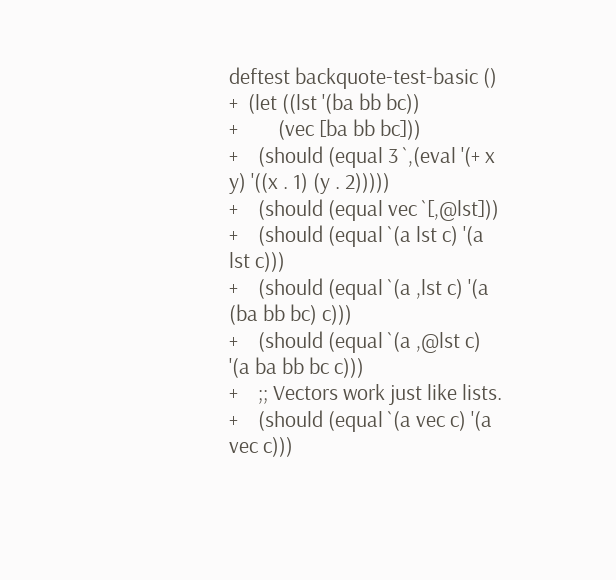deftest backquote-test-basic ()
+  (let ((lst '(ba bb bc))
+        (vec [ba bb bc]))
+    (should (equal 3 `,(eval '(+ x y) '((x . 1) (y . 2)))))
+    (should (equal vec `[,@lst]))
+    (should (equal `(a lst c) '(a lst c)))
+    (should (equal `(a ,lst c) '(a (ba bb bc) c)))
+    (should (equal `(a ,@lst c) '(a ba bb bc c)))
+    ;; Vectors work just like lists.
+    (should (equal `(a vec c) '(a vec c)))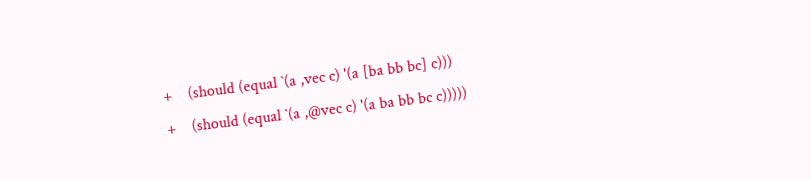+    (should (equal `(a ,vec c) '(a [ba bb bc] c)))
+    (should (equal `(a ,@vec c) '(a ba bb bc c)))))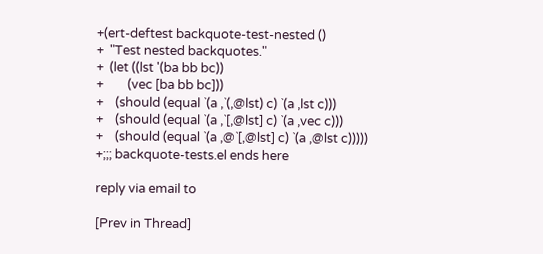+(ert-deftest backquote-test-nested ()
+  "Test nested backquotes."
+  (let ((lst '(ba bb bc))
+        (vec [ba bb bc]))
+    (should (equal `(a ,`(,@lst) c) `(a ,lst c)))
+    (should (equal `(a ,`[,@lst] c) `(a ,vec c)))
+    (should (equal `(a ,@`[,@lst] c) `(a ,@lst c)))))
+;;; backquote-tests.el ends here

reply via email to

[Prev in Thread]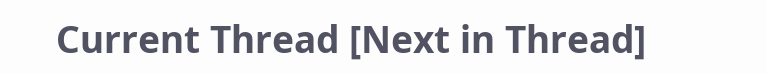Current Thread [Next in Thread]